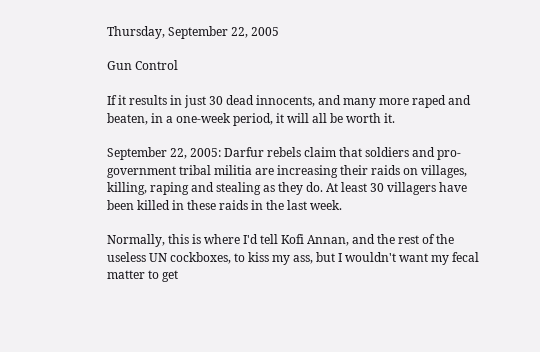Thursday, September 22, 2005

Gun Control

If it results in just 30 dead innocents, and many more raped and beaten, in a one-week period, it will all be worth it.

September 22, 2005: Darfur rebels claim that soldiers and pro-government tribal militia are increasing their raids on villages, killing, raping and stealing as they do. At least 30 villagers have been killed in these raids in the last week.

Normally, this is where I'd tell Kofi Annan, and the rest of the useless UN cockboxes, to kiss my ass, but I wouldn't want my fecal matter to get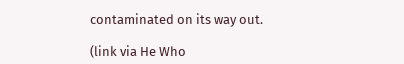contaminated on its way out.

(link via He Who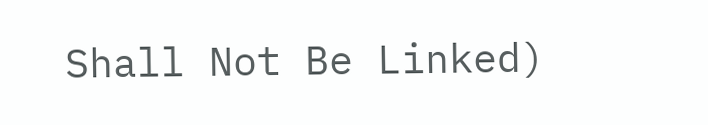Shall Not Be Linked)